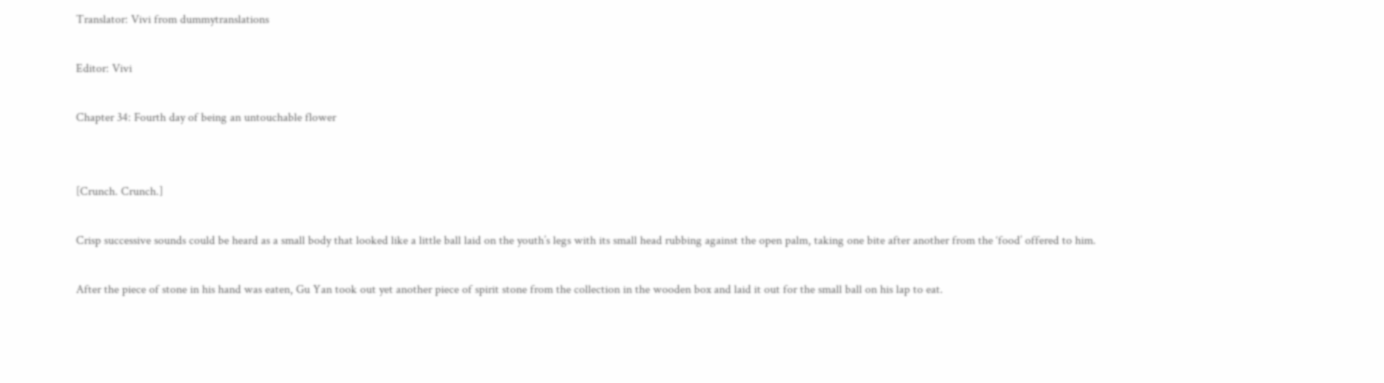Translator: Vivi from dummytranslations

Editor: Vivi

Chapter 34: Fourth day of being an untouchable flower


[Crunch. Crunch.]

Crisp successive sounds could be heard as a small body that looked like a little ball laid on the youth’s legs with its small head rubbing against the open palm, taking one bite after another from the ‘food’ offered to him.

After the piece of stone in his hand was eaten, Gu Yan took out yet another piece of spirit stone from the collection in the wooden box and laid it out for the small ball on his lap to eat.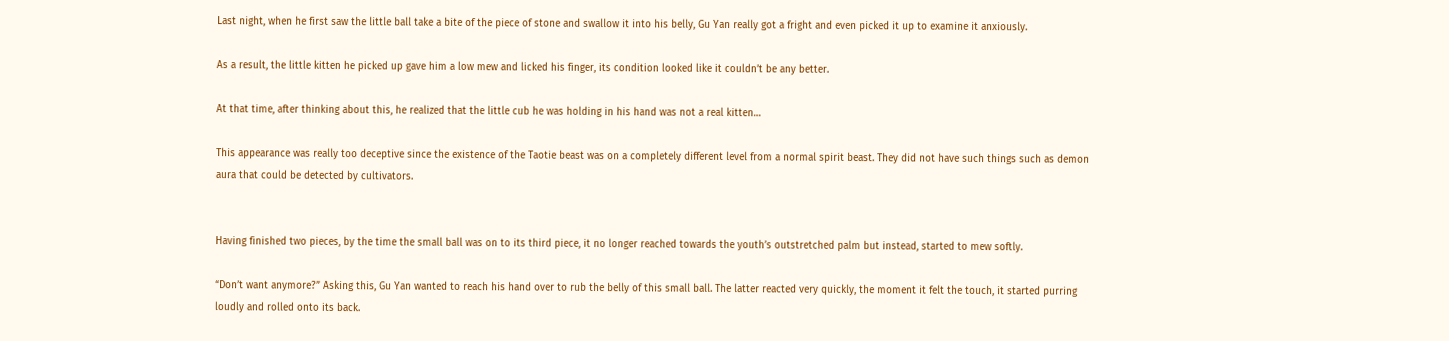Last night, when he first saw the little ball take a bite of the piece of stone and swallow it into his belly, Gu Yan really got a fright and even picked it up to examine it anxiously.

As a result, the little kitten he picked up gave him a low mew and licked his finger, its condition looked like it couldn’t be any better.

At that time, after thinking about this, he realized that the little cub he was holding in his hand was not a real kitten…

This appearance was really too deceptive since the existence of the Taotie beast was on a completely different level from a normal spirit beast. They did not have such things such as demon aura that could be detected by cultivators.


Having finished two pieces, by the time the small ball was on to its third piece, it no longer reached towards the youth’s outstretched palm but instead, started to mew softly.

“Don’t want anymore?” Asking this, Gu Yan wanted to reach his hand over to rub the belly of this small ball. The latter reacted very quickly, the moment it felt the touch, it started purring loudly and rolled onto its back.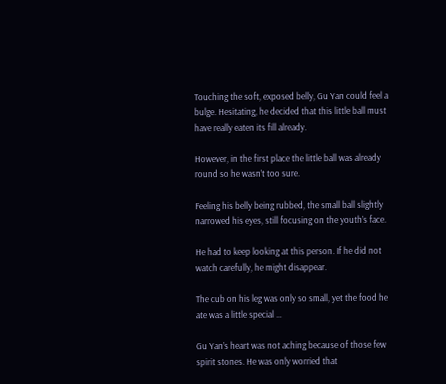Touching the soft, exposed belly, Gu Yan could feel a bulge. Hesitating, he decided that this little ball must have really eaten its fill already.

However, in the first place the little ball was already round so he wasn’t too sure.

Feeling his belly being rubbed, the small ball slightly narrowed his eyes, still focusing on the youth’s face.

He had to keep looking at this person. If he did not watch carefully, he might disappear.

The cub on his leg was only so small, yet the food he ate was a little special …

Gu Yan’s heart was not aching because of those few spirit stones. He was only worried that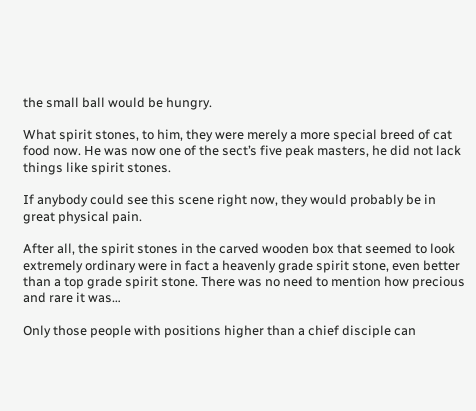the small ball would be hungry.

What spirit stones, to him, they were merely a more special breed of cat food now. He was now one of the sect’s five peak masters, he did not lack things like spirit stones.

If anybody could see this scene right now, they would probably be in great physical pain.

After all, the spirit stones in the carved wooden box that seemed to look extremely ordinary were in fact a heavenly grade spirit stone, even better than a top grade spirit stone. There was no need to mention how precious and rare it was…

Only those people with positions higher than a chief disciple can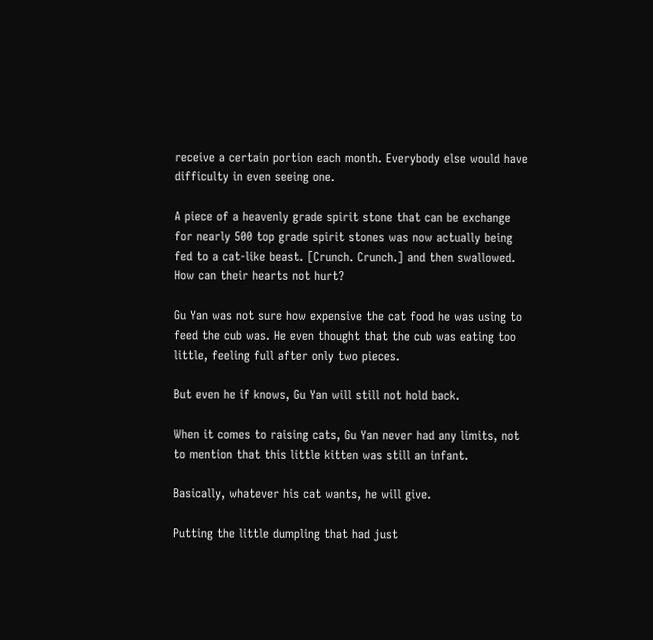receive a certain portion each month. Everybody else would have difficulty in even seeing one.

A piece of a heavenly grade spirit stone that can be exchange for nearly 500 top grade spirit stones was now actually being fed to a cat-like beast. [Crunch. Crunch.] and then swallowed. How can their hearts not hurt?

Gu Yan was not sure how expensive the cat food he was using to feed the cub was. He even thought that the cub was eating too little, feeling full after only two pieces.

But even he if knows, Gu Yan will still not hold back.

When it comes to raising cats, Gu Yan never had any limits, not to mention that this little kitten was still an infant.

Basically, whatever his cat wants, he will give.

Putting the little dumpling that had just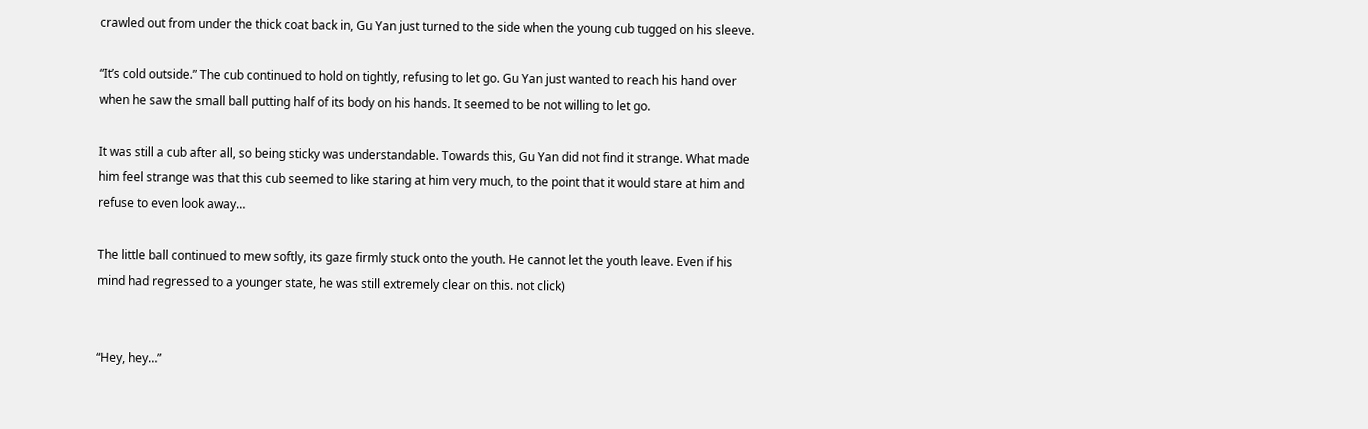crawled out from under the thick coat back in, Gu Yan just turned to the side when the young cub tugged on his sleeve.

“It’s cold outside.” The cub continued to hold on tightly, refusing to let go. Gu Yan just wanted to reach his hand over when he saw the small ball putting half of its body on his hands. It seemed to be not willing to let go.

It was still a cub after all, so being sticky was understandable. Towards this, Gu Yan did not find it strange. What made him feel strange was that this cub seemed to like staring at him very much, to the point that it would stare at him and refuse to even look away…

The little ball continued to mew softly, its gaze firmly stuck onto the youth. He cannot let the youth leave. Even if his mind had regressed to a younger state, he was still extremely clear on this. not click)


“Hey, hey…”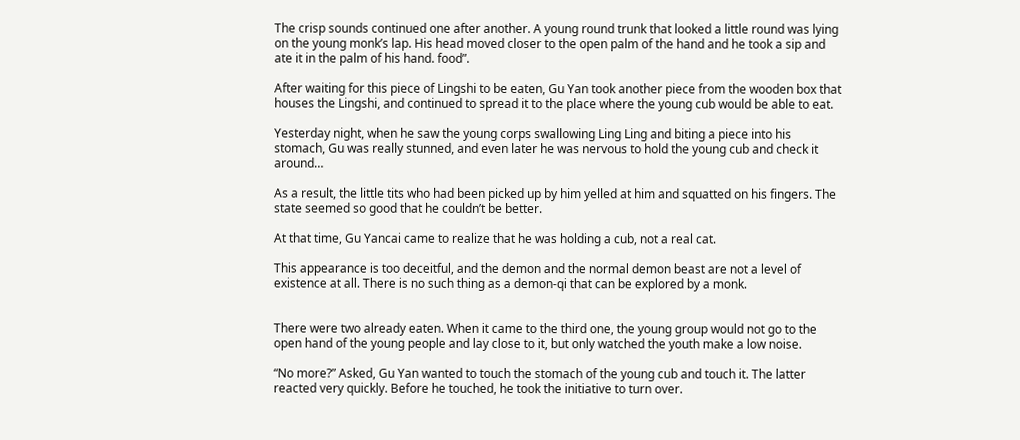The crisp sounds continued one after another. A young round trunk that looked a little round was lying on the young monk’s lap. His head moved closer to the open palm of the hand and he took a sip and ate it in the palm of his hand. food”.

After waiting for this piece of Lingshi to be eaten, Gu Yan took another piece from the wooden box that houses the Lingshi, and continued to spread it to the place where the young cub would be able to eat.

Yesterday night, when he saw the young corps swallowing Ling Ling and biting a piece into his stomach, Gu was really stunned, and even later he was nervous to hold the young cub and check it around…

As a result, the little tits who had been picked up by him yelled at him and squatted on his fingers. The state seemed so good that he couldn’t be better.

At that time, Gu Yancai came to realize that he was holding a cub, not a real cat.

This appearance is too deceitful, and the demon and the normal demon beast are not a level of existence at all. There is no such thing as a demon-qi that can be explored by a monk.


There were two already eaten. When it came to the third one, the young group would not go to the open hand of the young people and lay close to it, but only watched the youth make a low noise.

“No more?” Asked, Gu Yan wanted to touch the stomach of the young cub and touch it. The latter reacted very quickly. Before he touched, he took the initiative to turn over.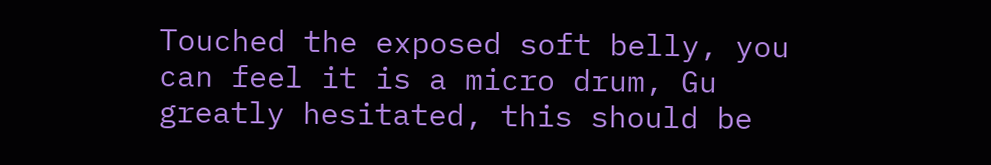Touched the exposed soft belly, you can feel it is a micro drum, Gu greatly hesitated, this should be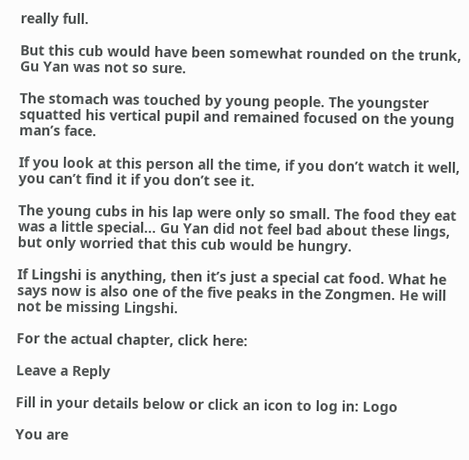really full.

But this cub would have been somewhat rounded on the trunk, Gu Yan was not so sure.

The stomach was touched by young people. The youngster squatted his vertical pupil and remained focused on the young man’s face.

If you look at this person all the time, if you don’t watch it well, you can’t find it if you don’t see it.

The young cubs in his lap were only so small. The food they eat was a little special… Gu Yan did not feel bad about these lings, but only worried that this cub would be hungry.

If Lingshi is anything, then it’s just a special cat food. What he says now is also one of the five peaks in the Zongmen. He will not be missing Lingshi.

For the actual chapter, click here:

Leave a Reply

Fill in your details below or click an icon to log in: Logo

You are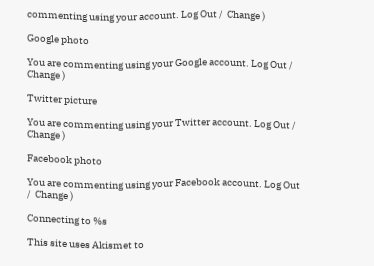commenting using your account. Log Out /  Change )

Google photo

You are commenting using your Google account. Log Out /  Change )

Twitter picture

You are commenting using your Twitter account. Log Out /  Change )

Facebook photo

You are commenting using your Facebook account. Log Out /  Change )

Connecting to %s

This site uses Akismet to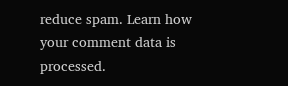reduce spam. Learn how your comment data is processed.